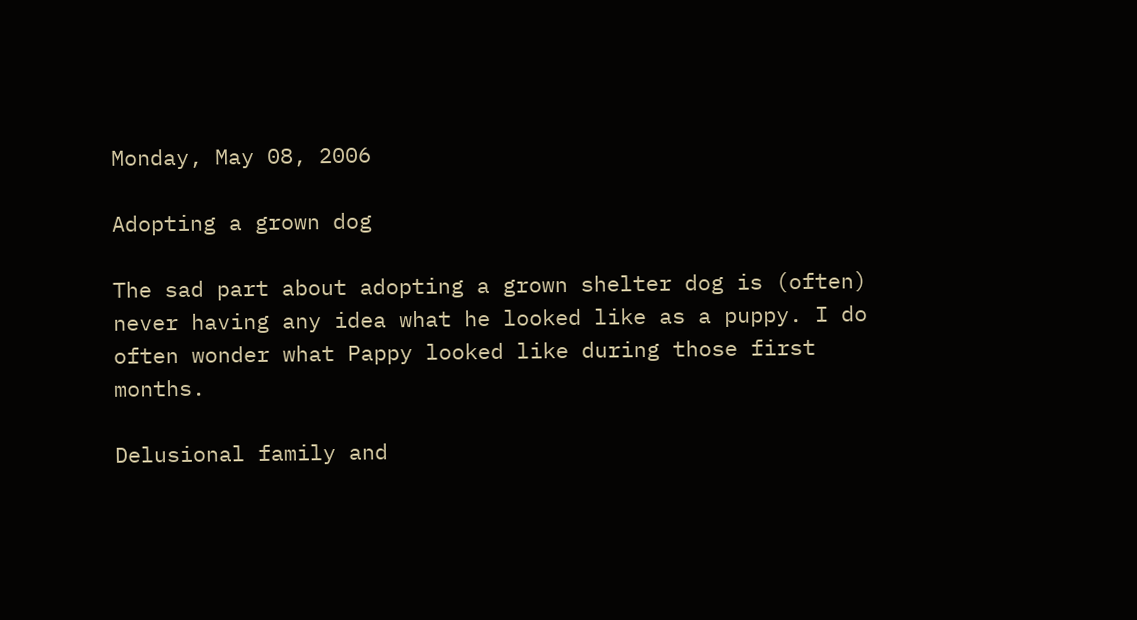Monday, May 08, 2006

Adopting a grown dog

The sad part about adopting a grown shelter dog is (often) never having any idea what he looked like as a puppy. I do often wonder what Pappy looked like during those first months.

Delusional family and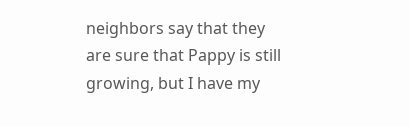neighbors say that they are sure that Pappy is still growing, but I have my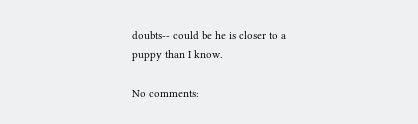doubts-- could be he is closer to a puppy than I know.

No comments: